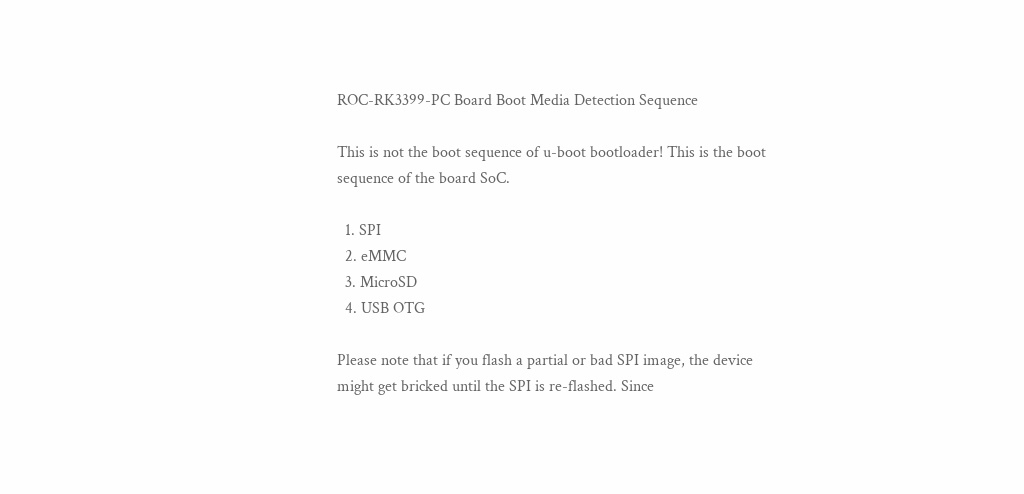ROC-RK3399-PC Board Boot Media Detection Sequence

This is not the boot sequence of u-boot bootloader! This is the boot sequence of the board SoC.

  1. SPI
  2. eMMC
  3. MicroSD
  4. USB OTG

Please note that if you flash a partial or bad SPI image, the device might get bricked until the SPI is re-flashed. Since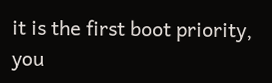it is the first boot priority, you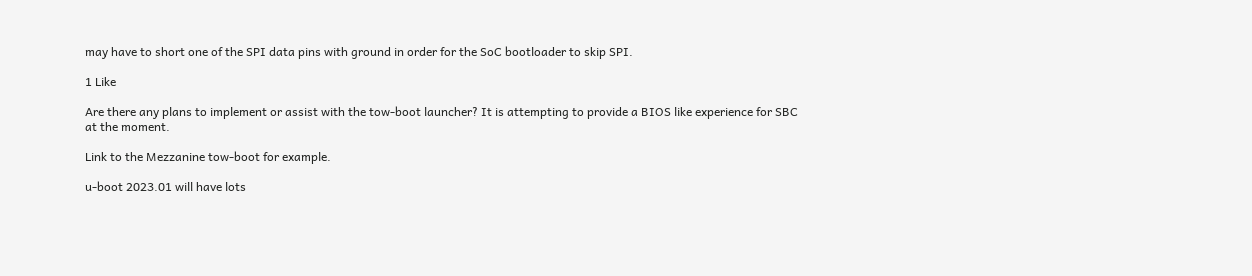may have to short one of the SPI data pins with ground in order for the SoC bootloader to skip SPI.

1 Like

Are there any plans to implement or assist with the tow-boot launcher? It is attempting to provide a BIOS like experience for SBC at the moment.

Link to the Mezzanine tow-boot for example.

u-boot 2023.01 will have lots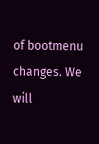of bootmenu changes. We will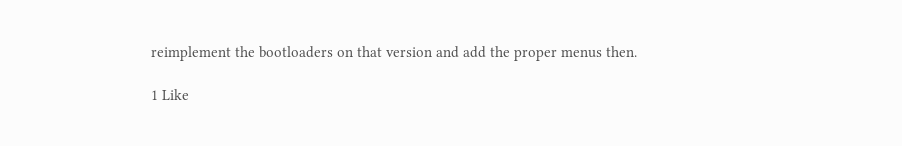reimplement the bootloaders on that version and add the proper menus then.

1 Like